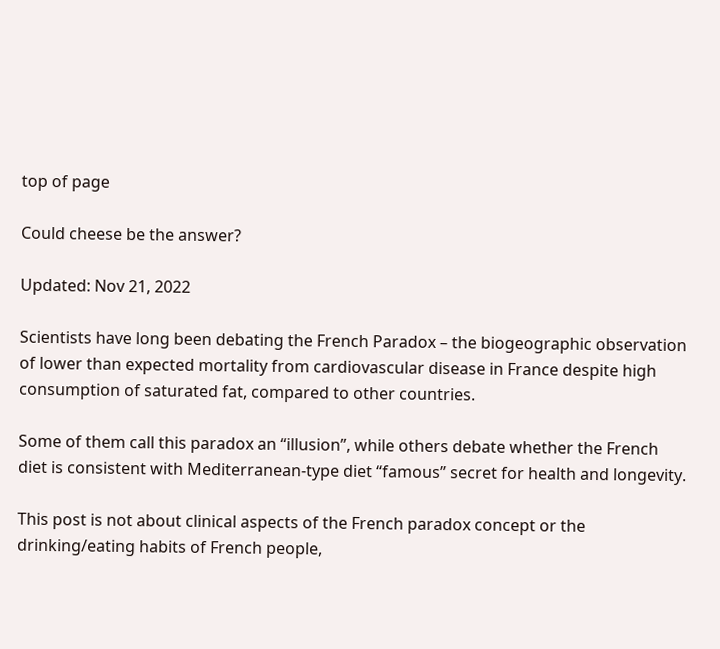top of page

Could cheese be the answer?

Updated: Nov 21, 2022

Scientists have long been debating the French Paradox – the biogeographic observation of lower than expected mortality from cardiovascular disease in France despite high consumption of saturated fat, compared to other countries.

Some of them call this paradox an “illusion”, while others debate whether the French diet is consistent with Mediterranean-type diet “famous” secret for health and longevity.

This post is not about clinical aspects of the French paradox concept or the drinking/eating habits of French people,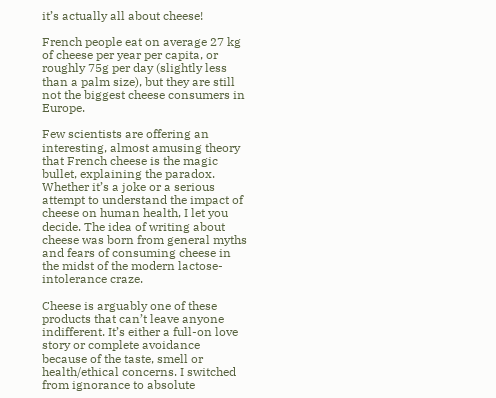it’s actually all about cheese!

French people eat on average 27 kg of cheese per year per capita, or roughly 75g per day (slightly less than a palm size), but they are still not the biggest cheese consumers in Europe.

Few scientists are offering an interesting, almost amusing theory that French cheese is the magic bullet, explaining the paradox. Whether it’s a joke or a serious attempt to understand the impact of cheese on human health, I let you decide. The idea of writing about cheese was born from general myths and fears of consuming cheese in the midst of the modern lactose-intolerance craze.

Cheese is arguably one of these products that can’t leave anyone indifferent. It’s either a full-on love story or complete avoidance because of the taste, smell or health/ethical concerns. I switched from ignorance to absolute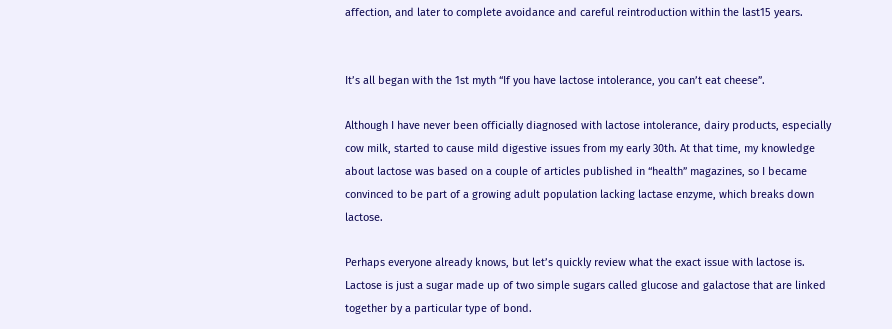affection, and later to complete avoidance and careful reintroduction within the last15 years.


It’s all began with the 1st myth “If you have lactose intolerance, you can’t eat cheese”.

Although I have never been officially diagnosed with lactose intolerance, dairy products, especially cow milk, started to cause mild digestive issues from my early 30th. At that time, my knowledge about lactose was based on a couple of articles published in “health” magazines, so I became convinced to be part of a growing adult population lacking lactase enzyme, which breaks down lactose.

Perhaps everyone already knows, but let’s quickly review what the exact issue with lactose is. Lactose is just a sugar made up of two simple sugars called glucose and galactose that are linked together by a particular type of bond.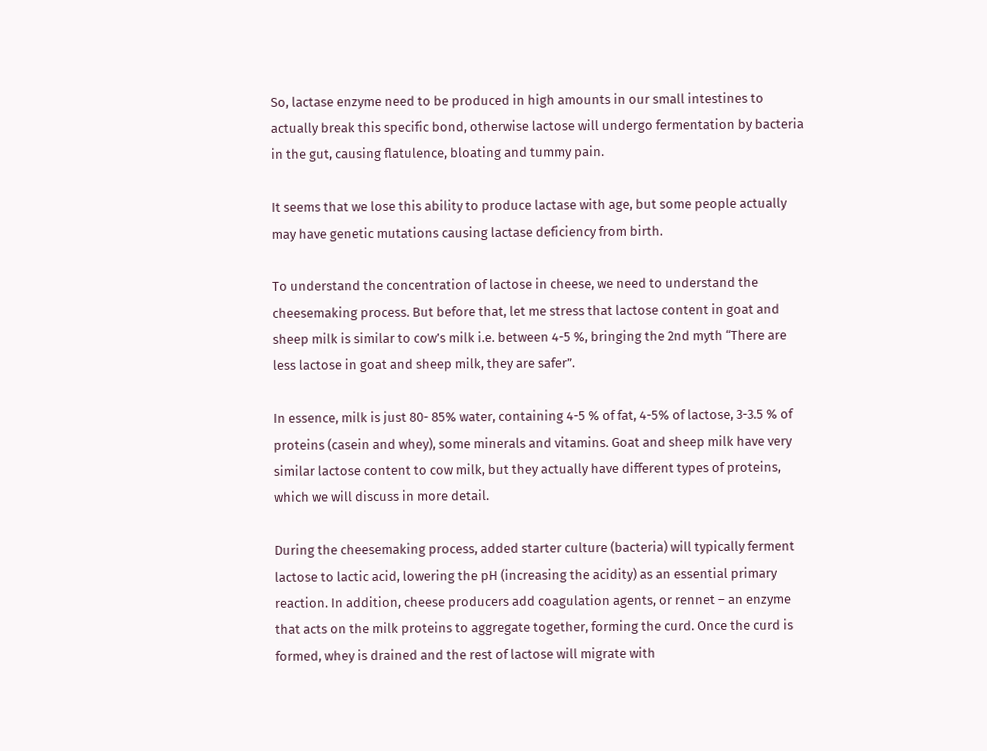So, lactase enzyme need to be produced in high amounts in our small intestines to actually break this specific bond, otherwise lactose will undergo fermentation by bacteria in the gut, causing flatulence, bloating and tummy pain.

It seems that we lose this ability to produce lactase with age, but some people actually may have genetic mutations causing lactase deficiency from birth.

To understand the concentration of lactose in cheese, we need to understand the cheesemaking process. But before that, let me stress that lactose content in goat and sheep milk is similar to cow’s milk i.e. between 4-5 %, bringing the 2nd myth “There are less lactose in goat and sheep milk, they are safer”.

In essence, milk is just 80- 85% water, containing 4-5 % of fat, 4-5% of lactose, 3-3.5 % of proteins (casein and whey), some minerals and vitamins. Goat and sheep milk have very similar lactose content to cow milk, but they actually have different types of proteins, which we will discuss in more detail.

During the cheesemaking process, added starter culture (bacteria) will typically ferment lactose to lactic acid, lowering the pH (increasing the acidity) as an essential primary reaction. In addition, cheese producers add coagulation agents, or rennet – an enzyme that acts on the milk proteins to aggregate together, forming the curd. Once the curd is formed, whey is drained and the rest of lactose will migrate with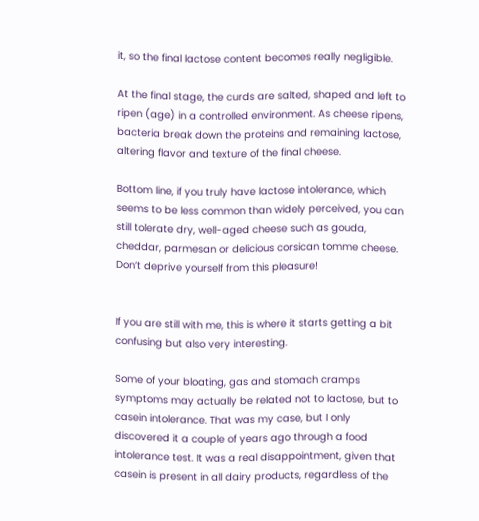it, so the final lactose content becomes really negligible.

At the final stage, the curds are salted, shaped and left to ripen (age) in a controlled environment. As cheese ripens, bacteria break down the proteins and remaining lactose, altering flavor and texture of the final cheese.

Bottom line, if you truly have lactose intolerance, which seems to be less common than widely perceived, you can still tolerate dry, well-aged cheese such as gouda, cheddar, parmesan or delicious corsican tomme cheese. Don’t deprive yourself from this pleasure!


If you are still with me, this is where it starts getting a bit confusing but also very interesting.

Some of your bloating, gas and stomach cramps symptoms may actually be related not to lactose, but to casein intolerance. That was my case, but I only discovered it a couple of years ago through a food intolerance test. It was a real disappointment, given that casein is present in all dairy products, regardless of the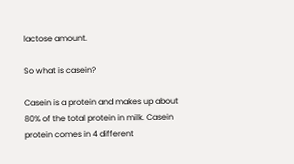lactose amount.

So what is casein?

Casein is a protein and makes up about 80% of the total protein in milk. Casein protein comes in 4 different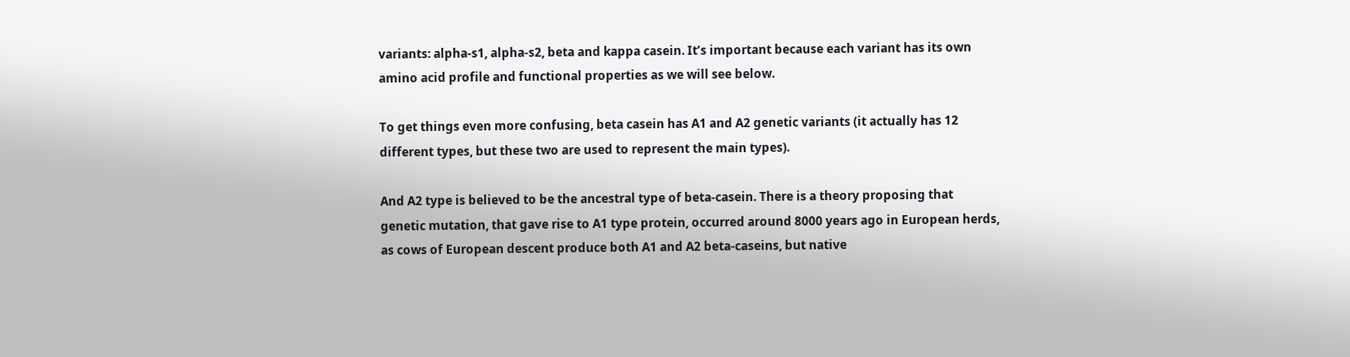variants: alpha-s1, alpha-s2, beta and kappa casein. It’s important because each variant has its own amino acid profile and functional properties as we will see below.

To get things even more confusing, beta casein has A1 and A2 genetic variants (it actually has 12 different types, but these two are used to represent the main types).

And A2 type is believed to be the ancestral type of beta-casein. There is a theory proposing that genetic mutation, that gave rise to A1 type protein, occurred around 8000 years ago in European herds, as cows of European descent produce both A1 and A2 beta-caseins, but native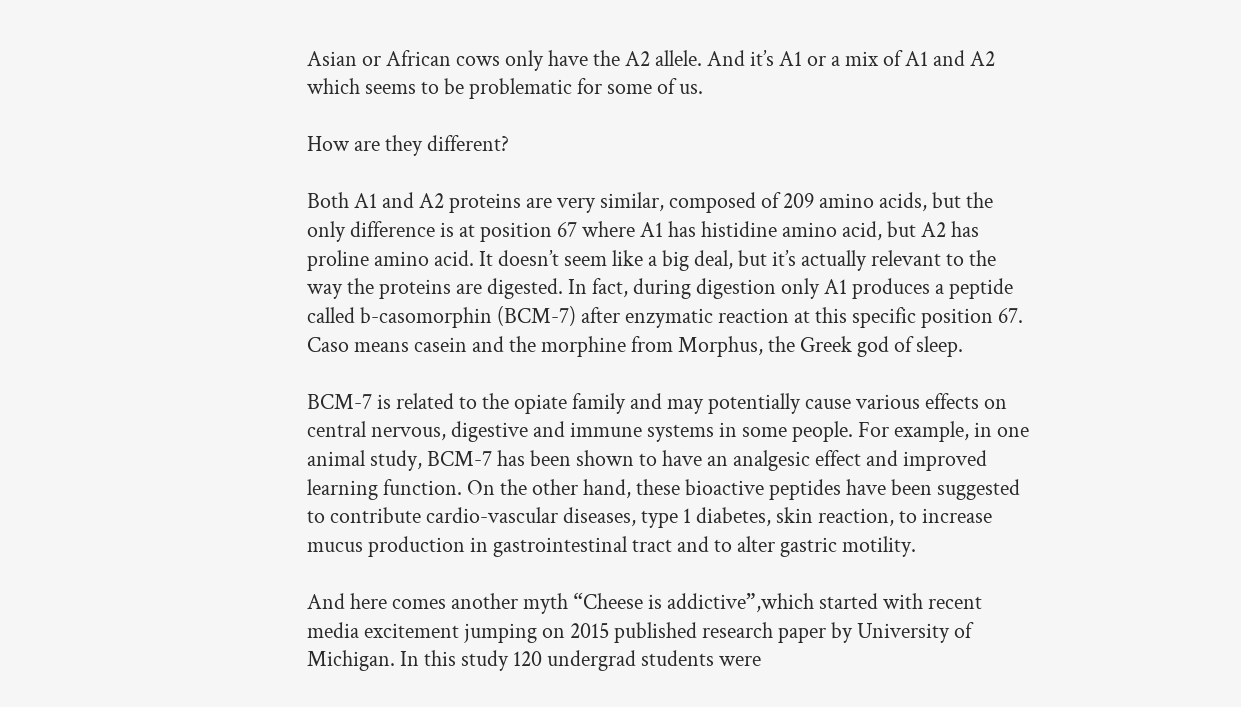Asian or African cows only have the A2 allele. And it’s A1 or a mix of A1 and A2 which seems to be problematic for some of us.

How are they different?

Both A1 and A2 proteins are very similar, composed of 209 amino acids, but the only difference is at position 67 where A1 has histidine amino acid, but A2 has proline amino acid. It doesn’t seem like a big deal, but it’s actually relevant to the way the proteins are digested. In fact, during digestion only A1 produces a peptide called b-casomorphin (BCM-7) after enzymatic reaction at this specific position 67. Caso means casein and the morphine from Morphus, the Greek god of sleep.

BCM-7 is related to the opiate family and may potentially cause various effects on central nervous, digestive and immune systems in some people. For example, in one animal study, BCM-7 has been shown to have an analgesic effect and improved learning function. On the other hand, these bioactive peptides have been suggested to contribute cardio-vascular diseases, type 1 diabetes, skin reaction, to increase mucus production in gastrointestinal tract and to alter gastric motility.

And here comes another myth “Cheese is addictive”,which started with recent media excitement jumping on 2015 published research paper by University of Michigan. In this study 120 undergrad students were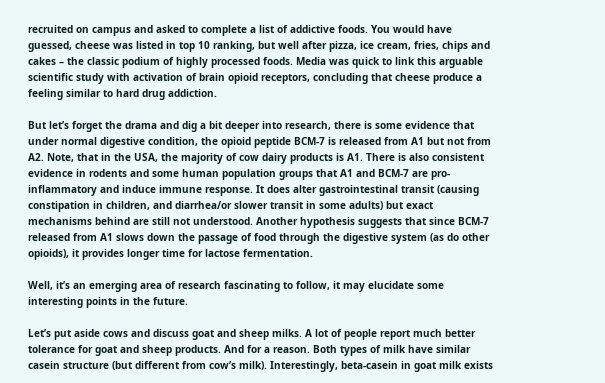recruited on campus and asked to complete a list of addictive foods. You would have guessed, cheese was listed in top 10 ranking, but well after pizza, ice cream, fries, chips and cakes – the classic podium of highly processed foods. Media was quick to link this arguable scientific study with activation of brain opioid receptors, concluding that cheese produce a feeling similar to hard drug addiction.

But let’s forget the drama and dig a bit deeper into research, there is some evidence that under normal digestive condition, the opioid peptide BCM-7 is released from A1 but not from A2. Note, that in the USA, the majority of cow dairy products is A1. There is also consistent evidence in rodents and some human population groups that A1 and BCM-7 are pro-inflammatory and induce immune response. It does alter gastrointestinal transit (causing constipation in children, and diarrhea/or slower transit in some adults) but exact mechanisms behind are still not understood. Another hypothesis suggests that since BCM-7 released from A1 slows down the passage of food through the digestive system (as do other opioids), it provides longer time for lactose fermentation.

Well, it’s an emerging area of research fascinating to follow, it may elucidate some interesting points in the future.

Let’s put aside cows and discuss goat and sheep milks. A lot of people report much better tolerance for goat and sheep products. And for a reason. Both types of milk have similar casein structure (but different from cow’s milk). Interestingly, beta-casein in goat milk exists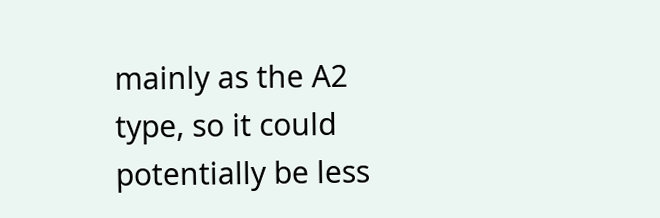mainly as the A2 type, so it could potentially be less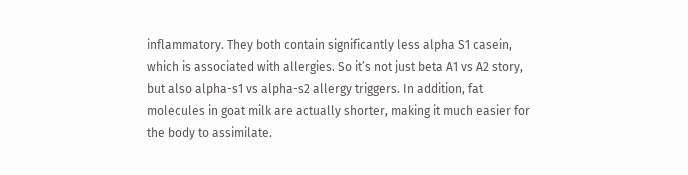inflammatory. They both contain significantly less alpha S1 casein, which is associated with allergies. So it’s not just beta A1 vs A2 story, but also alpha-s1 vs alpha-s2 allergy triggers. In addition, fat molecules in goat milk are actually shorter, making it much easier for the body to assimilate.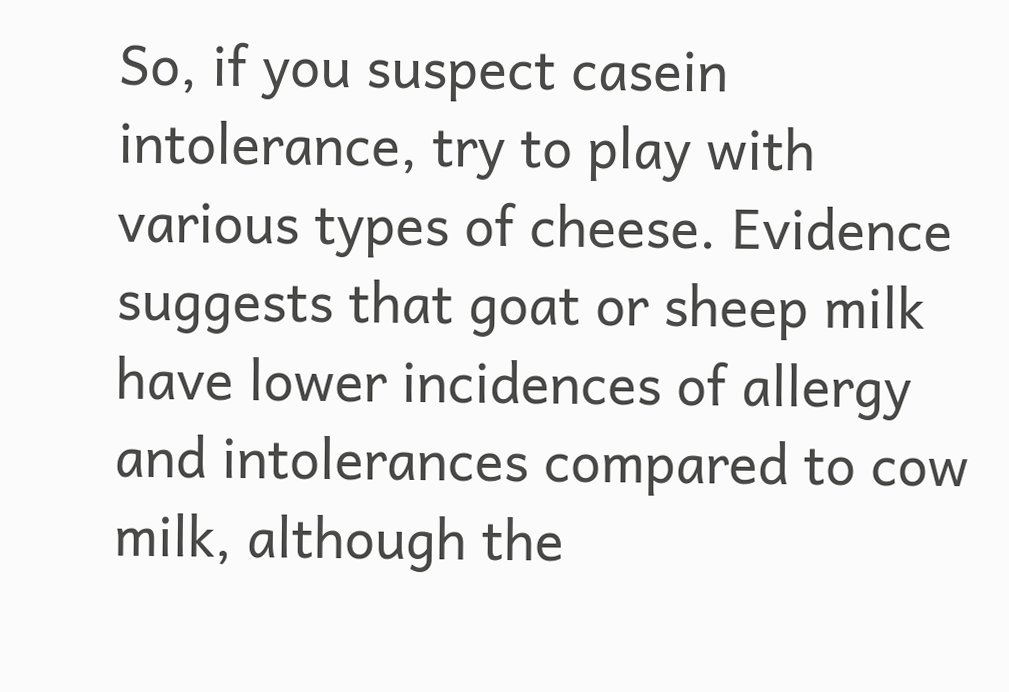So, if you suspect casein intolerance, try to play with various types of cheese. Evidence suggests that goat or sheep milk have lower incidences of allergy and intolerances compared to cow milk, although the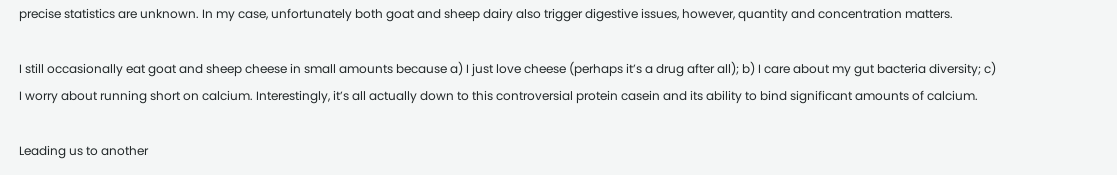precise statistics are unknown. In my case, unfortunately both goat and sheep dairy also trigger digestive issues, however, quantity and concentration matters.

I still occasionally eat goat and sheep cheese in small amounts because a) I just love cheese (perhaps it’s a drug after all); b) I care about my gut bacteria diversity; c) I worry about running short on calcium. Interestingly, it’s all actually down to this controversial protein casein and its ability to bind significant amounts of calcium.

Leading us to another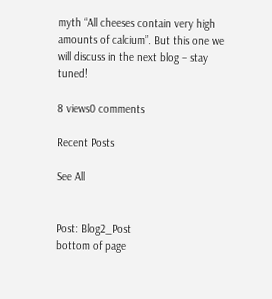myth “All cheeses contain very high amounts of calcium”. But this one we will discuss in the next blog – stay tuned!

8 views0 comments

Recent Posts

See All


Post: Blog2_Post
bottom of page